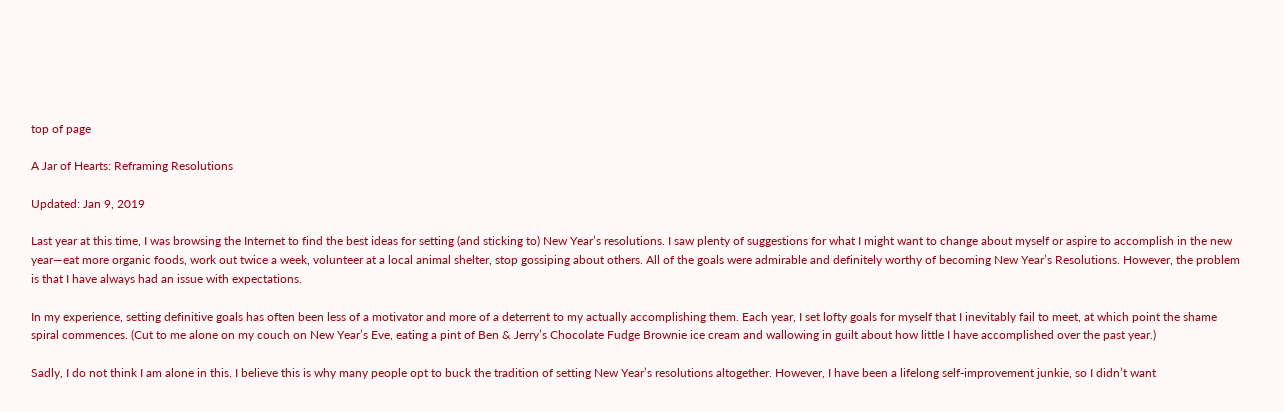top of page

A Jar of Hearts: Reframing Resolutions

Updated: Jan 9, 2019

Last year at this time, I was browsing the Internet to find the best ideas for setting (and sticking to) New Year’s resolutions. I saw plenty of suggestions for what I might want to change about myself or aspire to accomplish in the new year—eat more organic foods, work out twice a week, volunteer at a local animal shelter, stop gossiping about others. All of the goals were admirable and definitely worthy of becoming New Year’s Resolutions. However, the problem is that I have always had an issue with expectations.

In my experience, setting definitive goals has often been less of a motivator and more of a deterrent to my actually accomplishing them. Each year, I set lofty goals for myself that I inevitably fail to meet, at which point the shame spiral commences. (Cut to me alone on my couch on New Year’s Eve, eating a pint of Ben & Jerry’s Chocolate Fudge Brownie ice cream and wallowing in guilt about how little I have accomplished over the past year.)

Sadly, I do not think I am alone in this. I believe this is why many people opt to buck the tradition of setting New Year’s resolutions altogether. However, I have been a lifelong self-improvement junkie, so I didn’t want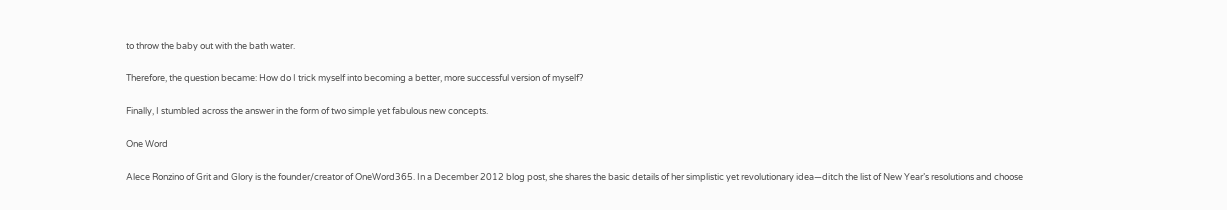to throw the baby out with the bath water.

Therefore, the question became: How do I trick myself into becoming a better, more successful version of myself?

Finally, I stumbled across the answer in the form of two simple yet fabulous new concepts.

One Word

Alece Ronzino of Grit and Glory is the founder/creator of OneWord365. In a December 2012 blog post, she shares the basic details of her simplistic yet revolutionary idea—ditch the list of New Year’s resolutions and choose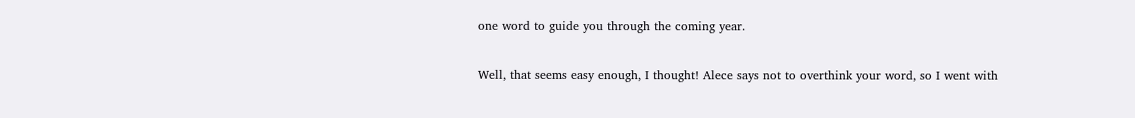one word to guide you through the coming year.

Well, that seems easy enough, I thought! Alece says not to overthink your word, so I went with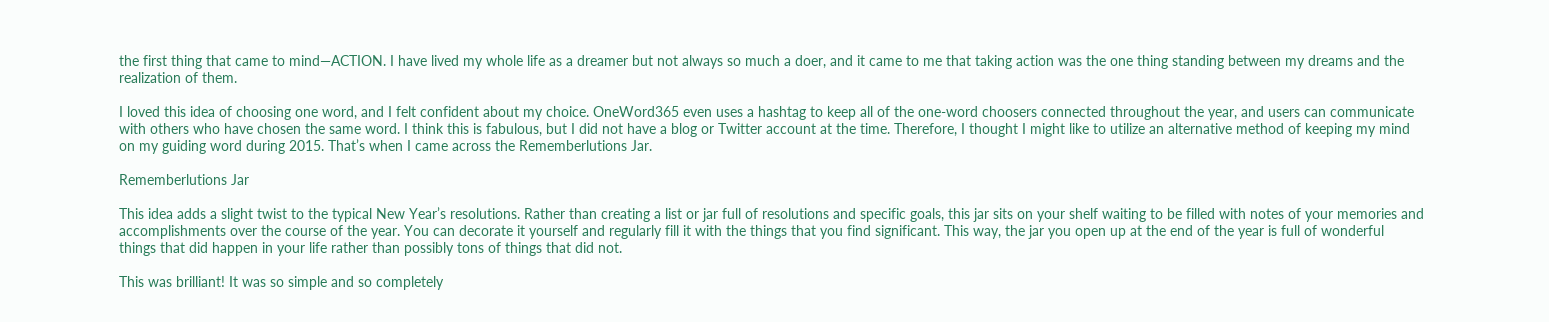the first thing that came to mind—ACTION. I have lived my whole life as a dreamer but not always so much a doer, and it came to me that taking action was the one thing standing between my dreams and the realization of them.

I loved this idea of choosing one word, and I felt confident about my choice. OneWord365 even uses a hashtag to keep all of the one-word choosers connected throughout the year, and users can communicate with others who have chosen the same word. I think this is fabulous, but I did not have a blog or Twitter account at the time. Therefore, I thought I might like to utilize an alternative method of keeping my mind on my guiding word during 2015. That’s when I came across the Rememberlutions Jar.

Rememberlutions Jar

This idea adds a slight twist to the typical New Year’s resolutions. Rather than creating a list or jar full of resolutions and specific goals, this jar sits on your shelf waiting to be filled with notes of your memories and accomplishments over the course of the year. You can decorate it yourself and regularly fill it with the things that you find significant. This way, the jar you open up at the end of the year is full of wonderful things that did happen in your life rather than possibly tons of things that did not.

This was brilliant! It was so simple and so completely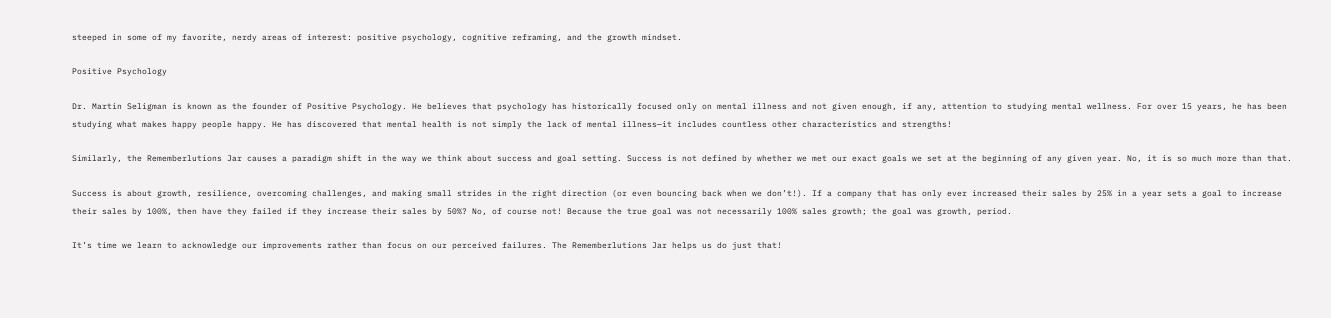steeped in some of my favorite, nerdy areas of interest: positive psychology, cognitive reframing, and the growth mindset.

Positive Psychology

Dr. Martin Seligman is known as the founder of Positive Psychology. He believes that psychology has historically focused only on mental illness and not given enough, if any, attention to studying mental wellness. For over 15 years, he has been studying what makes happy people happy. He has discovered that mental health is not simply the lack of mental illness—it includes countless other characteristics and strengths!

Similarly, the Rememberlutions Jar causes a paradigm shift in the way we think about success and goal setting. Success is not defined by whether we met our exact goals we set at the beginning of any given year. No, it is so much more than that.

Success is about growth, resilience, overcoming challenges, and making small strides in the right direction (or even bouncing back when we don’t!). If a company that has only ever increased their sales by 25% in a year sets a goal to increase their sales by 100%, then have they failed if they increase their sales by 50%? No, of course not! Because the true goal was not necessarily 100% sales growth; the goal was growth, period.

It’s time we learn to acknowledge our improvements rather than focus on our perceived failures. The Rememberlutions Jar helps us do just that!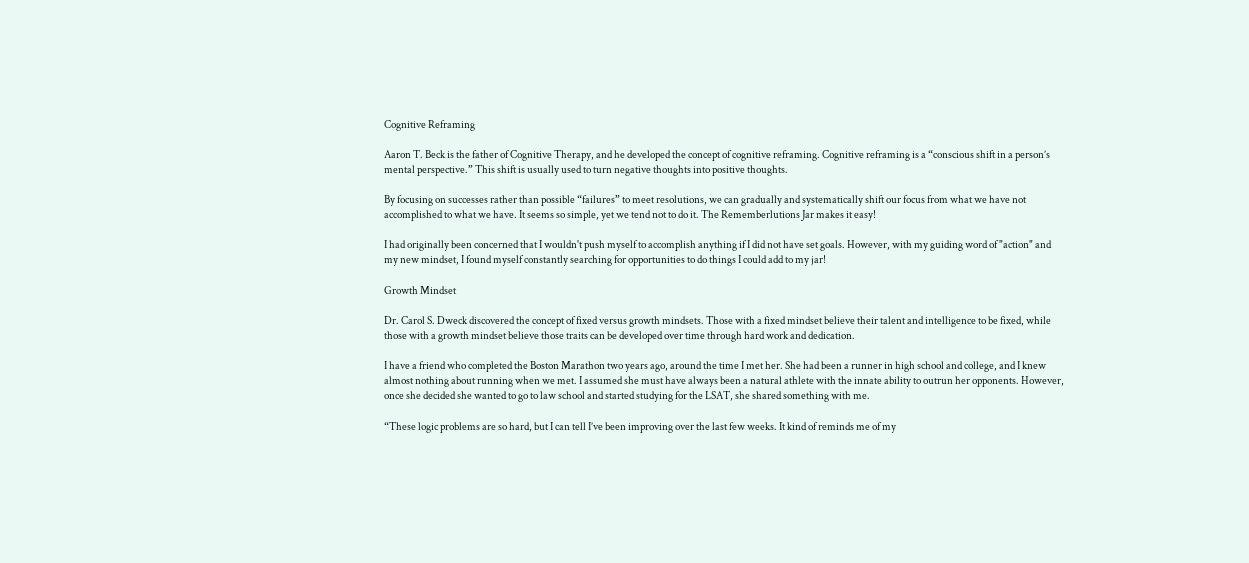Cognitive Reframing

Aaron T. Beck is the father of Cognitive Therapy, and he developed the concept of cognitive reframing. Cognitive reframing is a “conscious shift in a person’s mental perspective.” This shift is usually used to turn negative thoughts into positive thoughts.

By focusing on successes rather than possible “failures” to meet resolutions, we can gradually and systematically shift our focus from what we have not accomplished to what we have. It seems so simple, yet we tend not to do it. The Rememberlutions Jar makes it easy!

I had originally been concerned that I wouldn't push myself to accomplish anything if I did not have set goals. However, with my guiding word of "action" and my new mindset, I found myself constantly searching for opportunities to do things I could add to my jar!

Growth Mindset

Dr. Carol S. Dweck discovered the concept of fixed versus growth mindsets. Those with a fixed mindset believe their talent and intelligence to be fixed, while those with a growth mindset believe those traits can be developed over time through hard work and dedication.

I have a friend who completed the Boston Marathon two years ago, around the time I met her. She had been a runner in high school and college, and I knew almost nothing about running when we met. I assumed she must have always been a natural athlete with the innate ability to outrun her opponents. However, once she decided she wanted to go to law school and started studying for the LSAT, she shared something with me.

“These logic problems are so hard, but I can tell I’ve been improving over the last few weeks. It kind of reminds me of my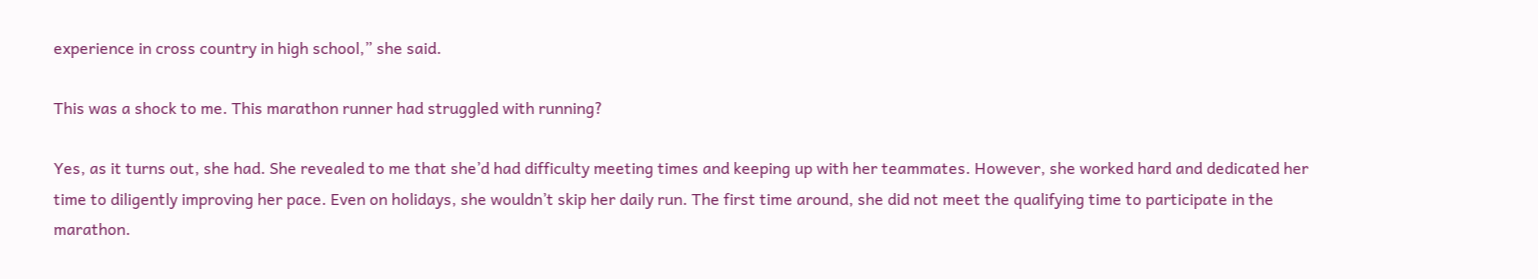experience in cross country in high school,” she said.

This was a shock to me. This marathon runner had struggled with running?

Yes, as it turns out, she had. She revealed to me that she’d had difficulty meeting times and keeping up with her teammates. However, she worked hard and dedicated her time to diligently improving her pace. Even on holidays, she wouldn’t skip her daily run. The first time around, she did not meet the qualifying time to participate in the marathon.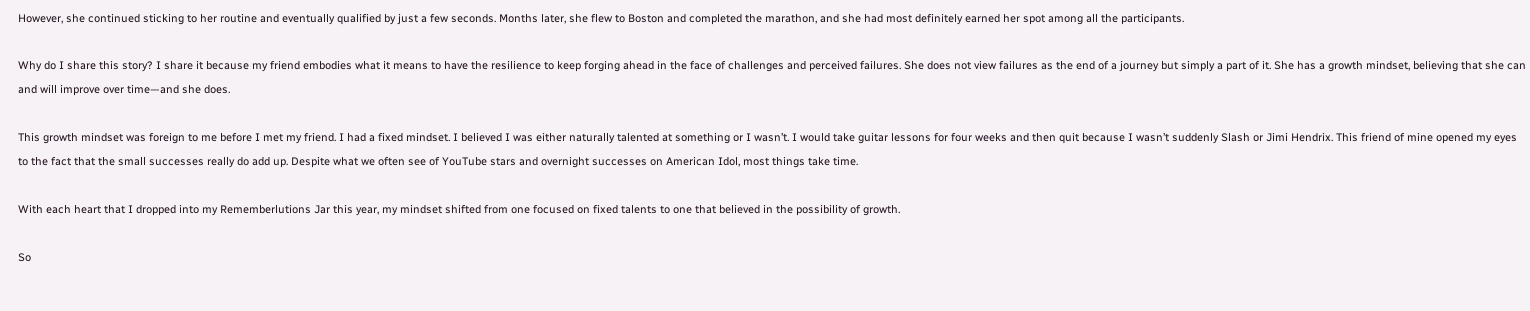However, she continued sticking to her routine and eventually qualified by just a few seconds. Months later, she flew to Boston and completed the marathon, and she had most definitely earned her spot among all the participants.

Why do I share this story? I share it because my friend embodies what it means to have the resilience to keep forging ahead in the face of challenges and perceived failures. She does not view failures as the end of a journey but simply a part of it. She has a growth mindset, believing that she can and will improve over time—and she does.

This growth mindset was foreign to me before I met my friend. I had a fixed mindset. I believed I was either naturally talented at something or I wasn’t. I would take guitar lessons for four weeks and then quit because I wasn’t suddenly Slash or Jimi Hendrix. This friend of mine opened my eyes to the fact that the small successes really do add up. Despite what we often see of YouTube stars and overnight successes on American Idol, most things take time.

With each heart that I dropped into my Rememberlutions Jar this year, my mindset shifted from one focused on fixed talents to one that believed in the possibility of growth.

So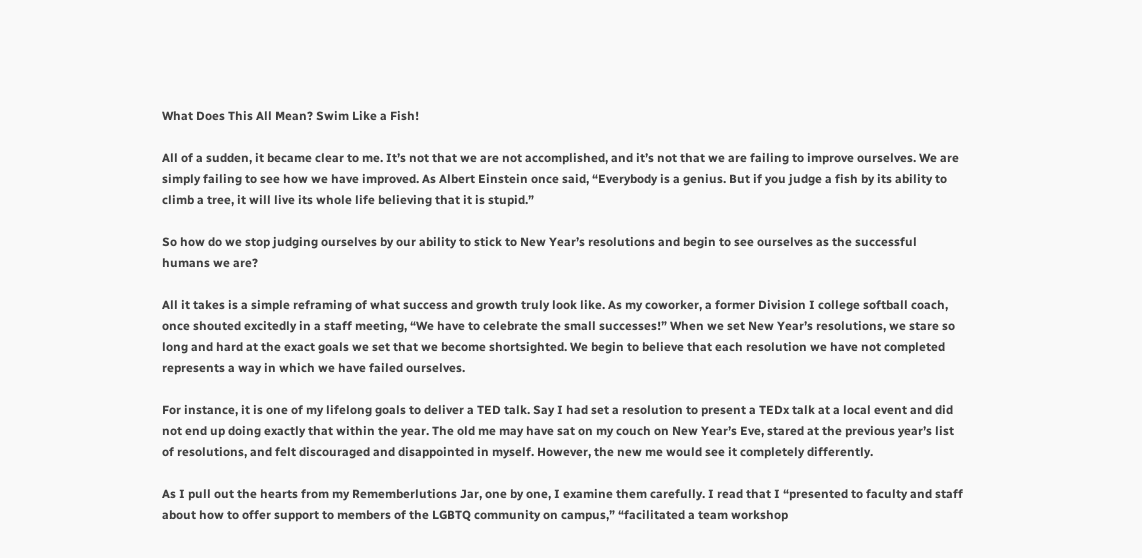What Does This All Mean? Swim Like a Fish!

All of a sudden, it became clear to me. It’s not that we are not accomplished, and it’s not that we are failing to improve ourselves. We are simply failing to see how we have improved. As Albert Einstein once said, “Everybody is a genius. But if you judge a fish by its ability to climb a tree, it will live its whole life believing that it is stupid.”

So how do we stop judging ourselves by our ability to stick to New Year’s resolutions and begin to see ourselves as the successful humans we are?

All it takes is a simple reframing of what success and growth truly look like. As my coworker, a former Division I college softball coach, once shouted excitedly in a staff meeting, “We have to celebrate the small successes!” When we set New Year’s resolutions, we stare so long and hard at the exact goals we set that we become shortsighted. We begin to believe that each resolution we have not completed represents a way in which we have failed ourselves.

For instance, it is one of my lifelong goals to deliver a TED talk. Say I had set a resolution to present a TEDx talk at a local event and did not end up doing exactly that within the year. The old me may have sat on my couch on New Year’s Eve, stared at the previous year’s list of resolutions, and felt discouraged and disappointed in myself. However, the new me would see it completely differently.

As I pull out the hearts from my Rememberlutions Jar, one by one, I examine them carefully. I read that I “presented to faculty and staff about how to offer support to members of the LGBTQ community on campus,” “facilitated a team workshop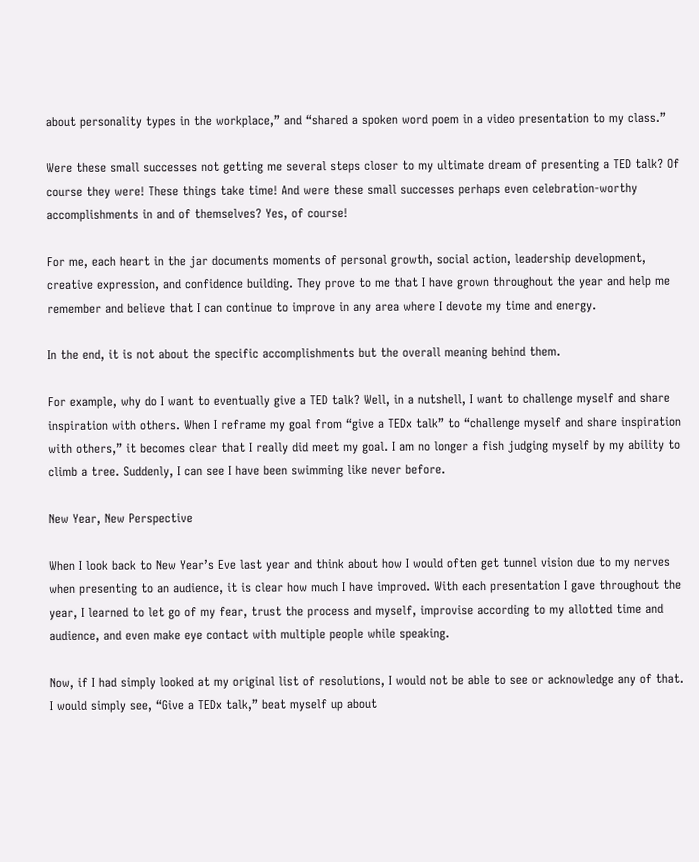about personality types in the workplace,” and “shared a spoken word poem in a video presentation to my class.”

Were these small successes not getting me several steps closer to my ultimate dream of presenting a TED talk? Of course they were! These things take time! And were these small successes perhaps even celebration-worthy accomplishments in and of themselves? Yes, of course!

For me, each heart in the jar documents moments of personal growth, social action, leadership development, creative expression, and confidence building. They prove to me that I have grown throughout the year and help me remember and believe that I can continue to improve in any area where I devote my time and energy.

In the end, it is not about the specific accomplishments but the overall meaning behind them.

For example, why do I want to eventually give a TED talk? Well, in a nutshell, I want to challenge myself and share inspiration with others. When I reframe my goal from “give a TEDx talk” to “challenge myself and share inspiration with others,” it becomes clear that I really did meet my goal. I am no longer a fish judging myself by my ability to climb a tree. Suddenly, I can see I have been swimming like never before.

New Year, New Perspective

When I look back to New Year’s Eve last year and think about how I would often get tunnel vision due to my nerves when presenting to an audience, it is clear how much I have improved. With each presentation I gave throughout the year, I learned to let go of my fear, trust the process and myself, improvise according to my allotted time and audience, and even make eye contact with multiple people while speaking.

Now, if I had simply looked at my original list of resolutions, I would not be able to see or acknowledge any of that. I would simply see, “Give a TEDx talk,” beat myself up about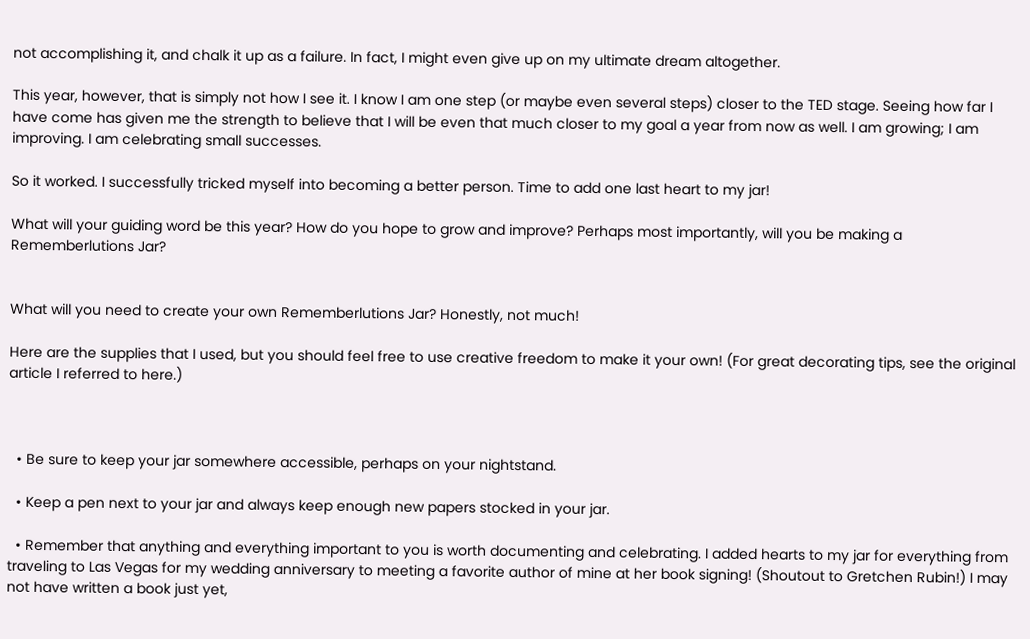not accomplishing it, and chalk it up as a failure. In fact, I might even give up on my ultimate dream altogether.

This year, however, that is simply not how I see it. I know I am one step (or maybe even several steps) closer to the TED stage. Seeing how far I have come has given me the strength to believe that I will be even that much closer to my goal a year from now as well. I am growing; I am improving. I am celebrating small successes.

So it worked. I successfully tricked myself into becoming a better person. Time to add one last heart to my jar!

What will your guiding word be this year? How do you hope to grow and improve? Perhaps most importantly, will you be making a Rememberlutions Jar?


What will you need to create your own Rememberlutions Jar? Honestly, not much!

Here are the supplies that I used, but you should feel free to use creative freedom to make it your own! (For great decorating tips, see the original article I referred to here.)



  • Be sure to keep your jar somewhere accessible, perhaps on your nightstand.

  • Keep a pen next to your jar and always keep enough new papers stocked in your jar.

  • Remember that anything and everything important to you is worth documenting and celebrating. I added hearts to my jar for everything from traveling to Las Vegas for my wedding anniversary to meeting a favorite author of mine at her book signing! (Shoutout to Gretchen Rubin!) I may not have written a book just yet,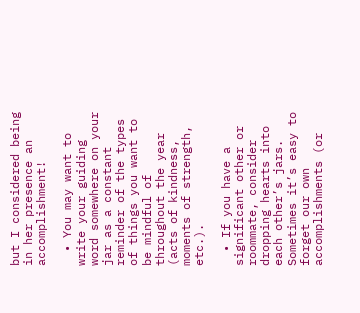but I considered being in her presence an accomplishment!

  • You may want to write your guiding word somewhere on your jar as a constant reminder of the types of things you want to be mindful of throughout the year (acts of kindness, moments of strength, etc.).

  • If you have a significant other or roommate, consider dropping hearts into each other’s jars. Sometimes it’s easy to forget our own accomplishments (or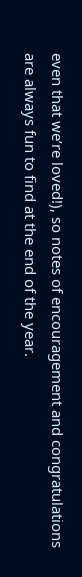even that we’re loved!), so notes of encouragement and congratulations are always fun to find at the end of the year.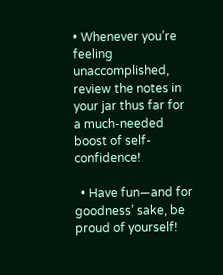• Whenever you’re feeling unaccomplished, review the notes in your jar thus far for a much-needed boost of self-confidence!

  • Have fun—and for goodness’ sake, be proud of yourself!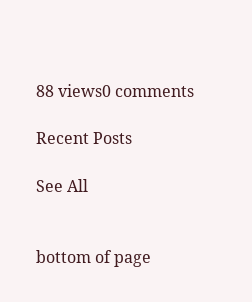88 views0 comments

Recent Posts

See All


bottom of page